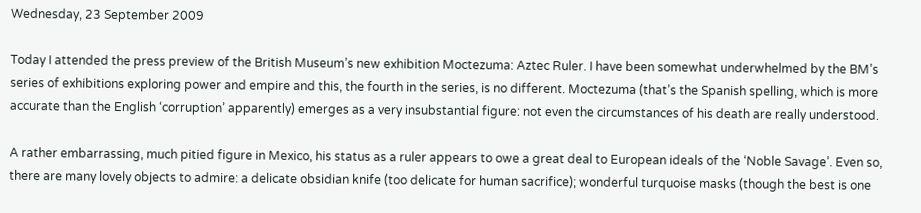Wednesday, 23 September 2009

Today I attended the press preview of the British Museum’s new exhibition Moctezuma: Aztec Ruler. I have been somewhat underwhelmed by the BM’s series of exhibitions exploring power and empire and this, the fourth in the series, is no different. Moctezuma (that’s the Spanish spelling, which is more accurate than the English ‘corruption’ apparently) emerges as a very insubstantial figure: not even the circumstances of his death are really understood.

A rather embarrassing, much pitied figure in Mexico, his status as a ruler appears to owe a great deal to European ideals of the ‘Noble Savage’. Even so, there are many lovely objects to admire: a delicate obsidian knife (too delicate for human sacrifice); wonderful turquoise masks (though the best is one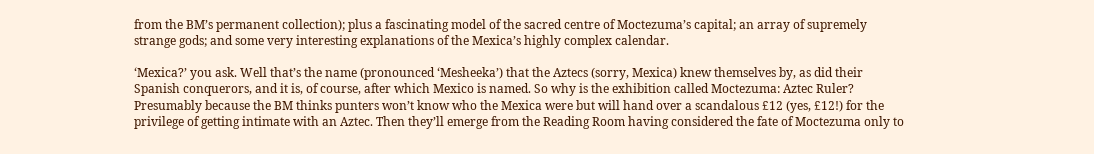from the BM’s permanent collection); plus a fascinating model of the sacred centre of Moctezuma’s capital; an array of supremely strange gods; and some very interesting explanations of the Mexica’s highly complex calendar.

‘Mexica?’ you ask. Well that’s the name (pronounced ‘Mesheeka’) that the Aztecs (sorry, Mexica) knew themselves by, as did their Spanish conquerors, and it is, of course, after which Mexico is named. So why is the exhibition called Moctezuma: Aztec Ruler? Presumably because the BM thinks punters won’t know who the Mexica were but will hand over a scandalous £12 (yes, £12!) for the privilege of getting intimate with an Aztec. Then they’ll emerge from the Reading Room having considered the fate of Moctezuma only to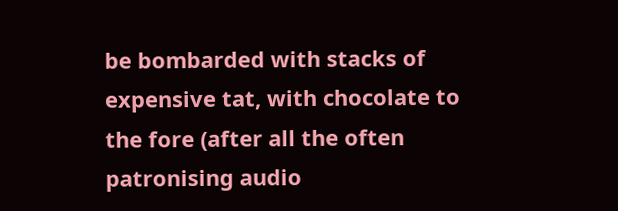be bombarded with stacks of expensive tat, with chocolate to the fore (after all the often patronising audio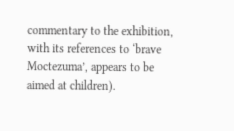commentary to the exhibition, with its references to ‘brave Moctezuma’, appears to be aimed at children).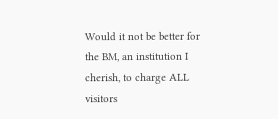Would it not be better for the BM, an institution I cherish, to charge ALL visitors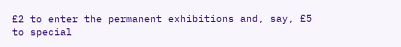£2 to enter the permanent exhibitions and, say, £5 to special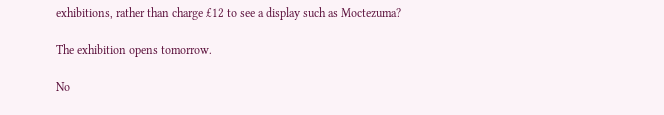exhibitions, rather than charge £12 to see a display such as Moctezuma?

The exhibition opens tomorrow.

No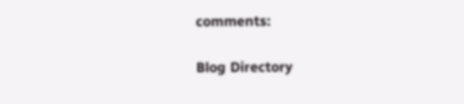comments:

Blog Directory